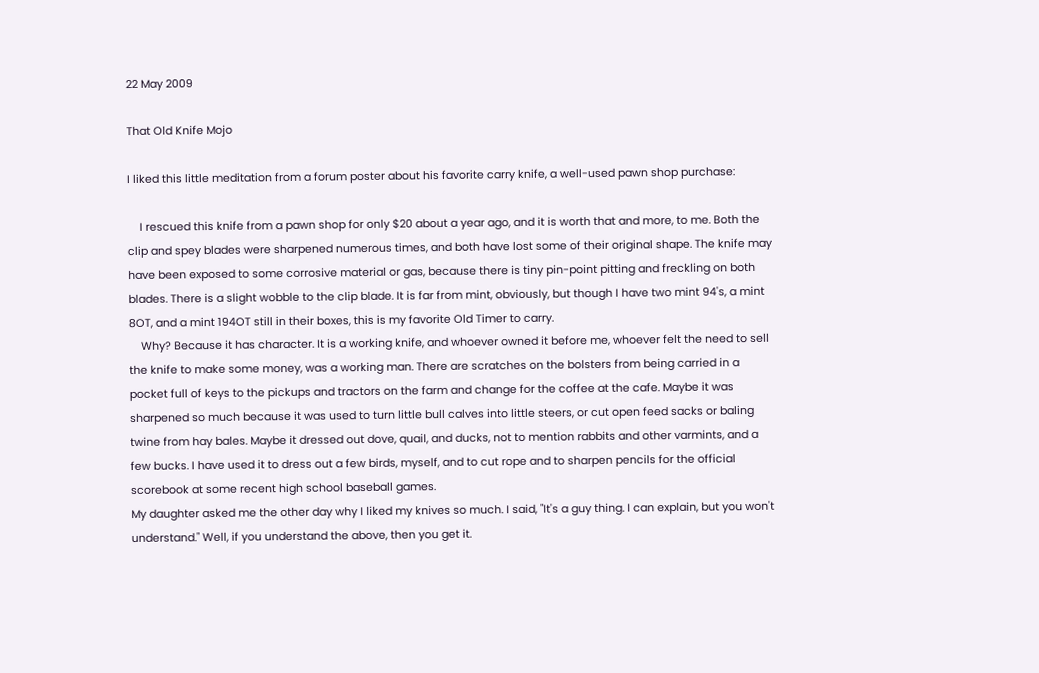22 May 2009

That Old Knife Mojo

I liked this little meditation from a forum poster about his favorite carry knife, a well-used pawn shop purchase:

    I rescued this knife from a pawn shop for only $20 about a year ago, and it is worth that and more, to me. Both the clip and spey blades were sharpened numerous times, and both have lost some of their original shape. The knife may have been exposed to some corrosive material or gas, because there is tiny pin-point pitting and freckling on both blades. There is a slight wobble to the clip blade. It is far from mint, obviously, but though I have two mint 94's, a mint 8OT, and a mint 194OT still in their boxes, this is my favorite Old Timer to carry.
    Why? Because it has character. It is a working knife, and whoever owned it before me, whoever felt the need to sell the knife to make some money, was a working man. There are scratches on the bolsters from being carried in a pocket full of keys to the pickups and tractors on the farm and change for the coffee at the cafe. Maybe it was sharpened so much because it was used to turn little bull calves into little steers, or cut open feed sacks or baling twine from hay bales. Maybe it dressed out dove, quail, and ducks, not to mention rabbits and other varmints, and a few bucks. I have used it to dress out a few birds, myself, and to cut rope and to sharpen pencils for the official scorebook at some recent high school baseball games.
My daughter asked me the other day why I liked my knives so much. I said, "It's a guy thing. I can explain, but you won't understand." Well, if you understand the above, then you get it.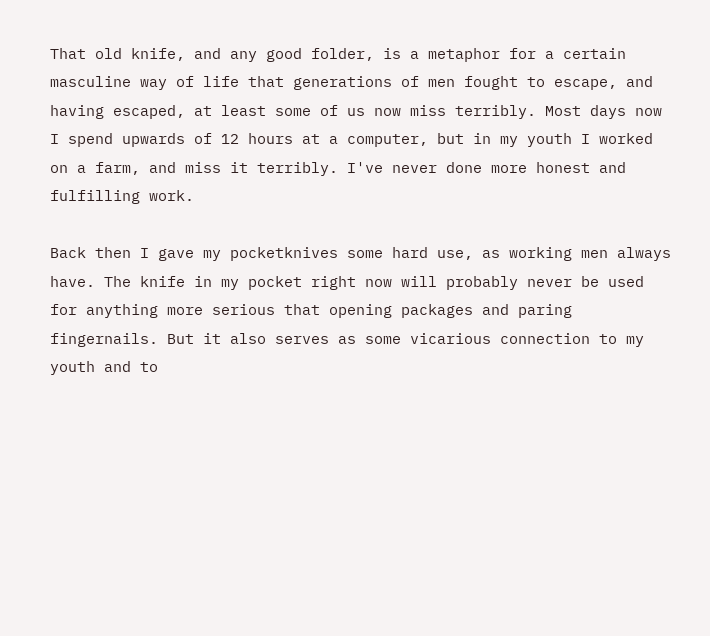That old knife, and any good folder, is a metaphor for a certain masculine way of life that generations of men fought to escape, and having escaped, at least some of us now miss terribly. Most days now I spend upwards of 12 hours at a computer, but in my youth I worked on a farm, and miss it terribly. I've never done more honest and fulfilling work.

Back then I gave my pocketknives some hard use, as working men always have. The knife in my pocket right now will probably never be used for anything more serious that opening packages and paring fingernails. But it also serves as some vicarious connection to my youth and to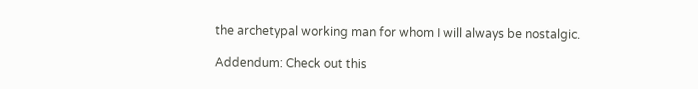the archetypal working man for whom I will always be nostalgic.

Addendum: Check out this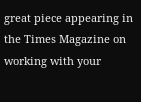great piece appearing in the Times Magazine on working with your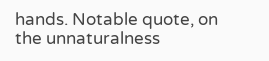hands. Notable quote, on the unnaturalness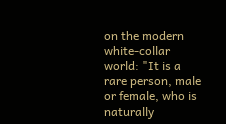on the modern white-collar world: "It is a rare person, male or female, who is naturally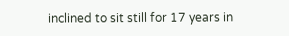inclined to sit still for 17 years in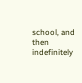school, and then indefinitely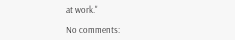at work."

No comments: